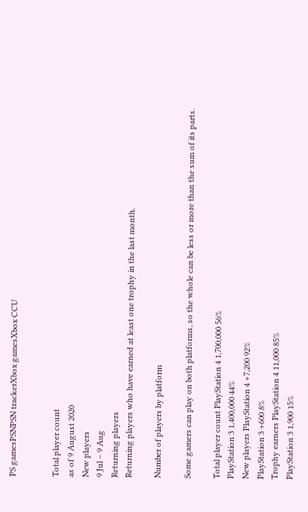PS gamesPSNPSN trackerXbox gamesXbox CCU


Total player count
as of 9 August 2020
New players
9 Jul – 9 Aug
Returning players
Returning players who have earned at least one trophy in the last month.

Number of players by platform

Some gamers can play on both platforms, so the whole can be less or more than the sum of its parts.

Total player count PlayStation 4 1,700,000 56%
PlayStation 3 1,400,000 44%
New players PlayStation 4 +7,200 92%
PlayStation 3 +600 8%
Trophy earners PlayStation 4 11,000 85%
PlayStation 3 1,900 15%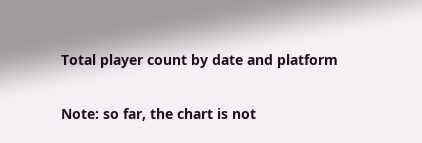Total player count by date and platform

Note: so far, the chart is not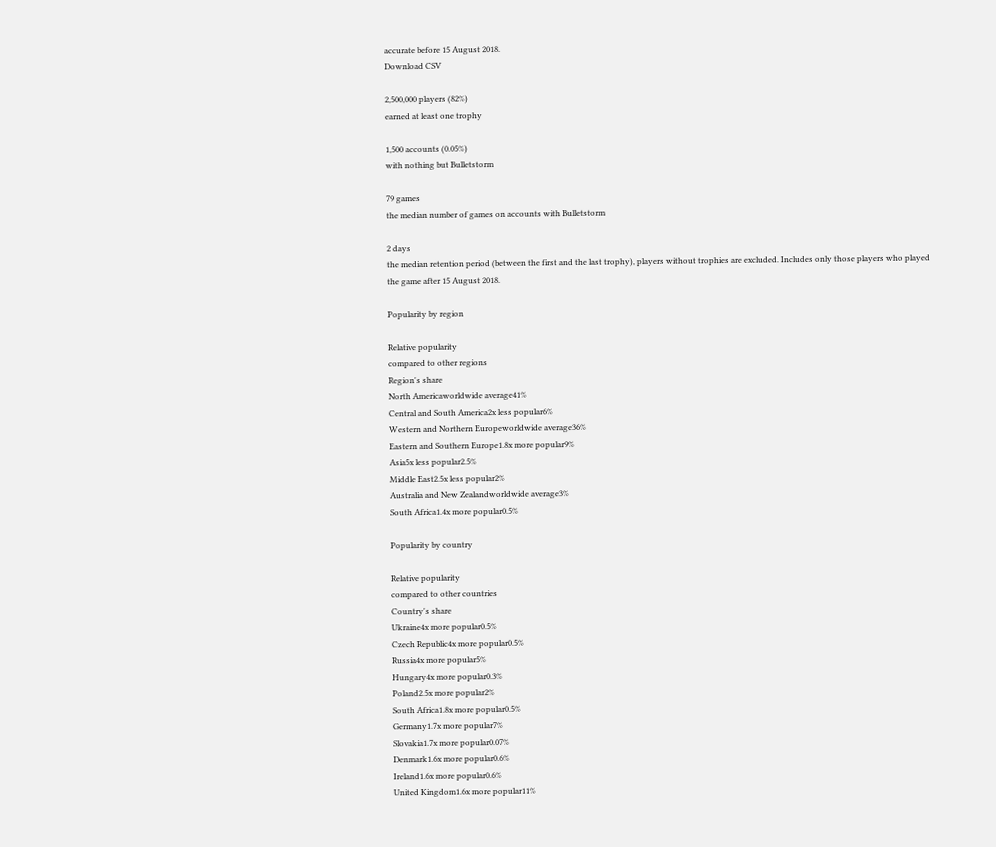accurate before 15 August 2018.
Download CSV

2,500,000 players (82%)
earned at least one trophy

1,500 accounts (0.05%)
with nothing but Bulletstorm

79 games
the median number of games on accounts with Bulletstorm

2 days
the median retention period (between the first and the last trophy), players without trophies are excluded. Includes only those players who played the game after 15 August 2018.

Popularity by region

Relative popularity
compared to other regions
Region's share
North Americaworldwide average41%
Central and South America2x less popular6%
Western and Northern Europeworldwide average36%
Eastern and Southern Europe1.8x more popular9%
Asia5x less popular2.5%
Middle East2.5x less popular2%
Australia and New Zealandworldwide average3%
South Africa1.4x more popular0.5%

Popularity by country

Relative popularity
compared to other countries
Country's share
Ukraine4x more popular0.5%
Czech Republic4x more popular0.5%
Russia4x more popular5%
Hungary4x more popular0.3%
Poland2.5x more popular2%
South Africa1.8x more popular0.5%
Germany1.7x more popular7%
Slovakia1.7x more popular0.07%
Denmark1.6x more popular0.6%
Ireland1.6x more popular0.6%
United Kingdom1.6x more popular11%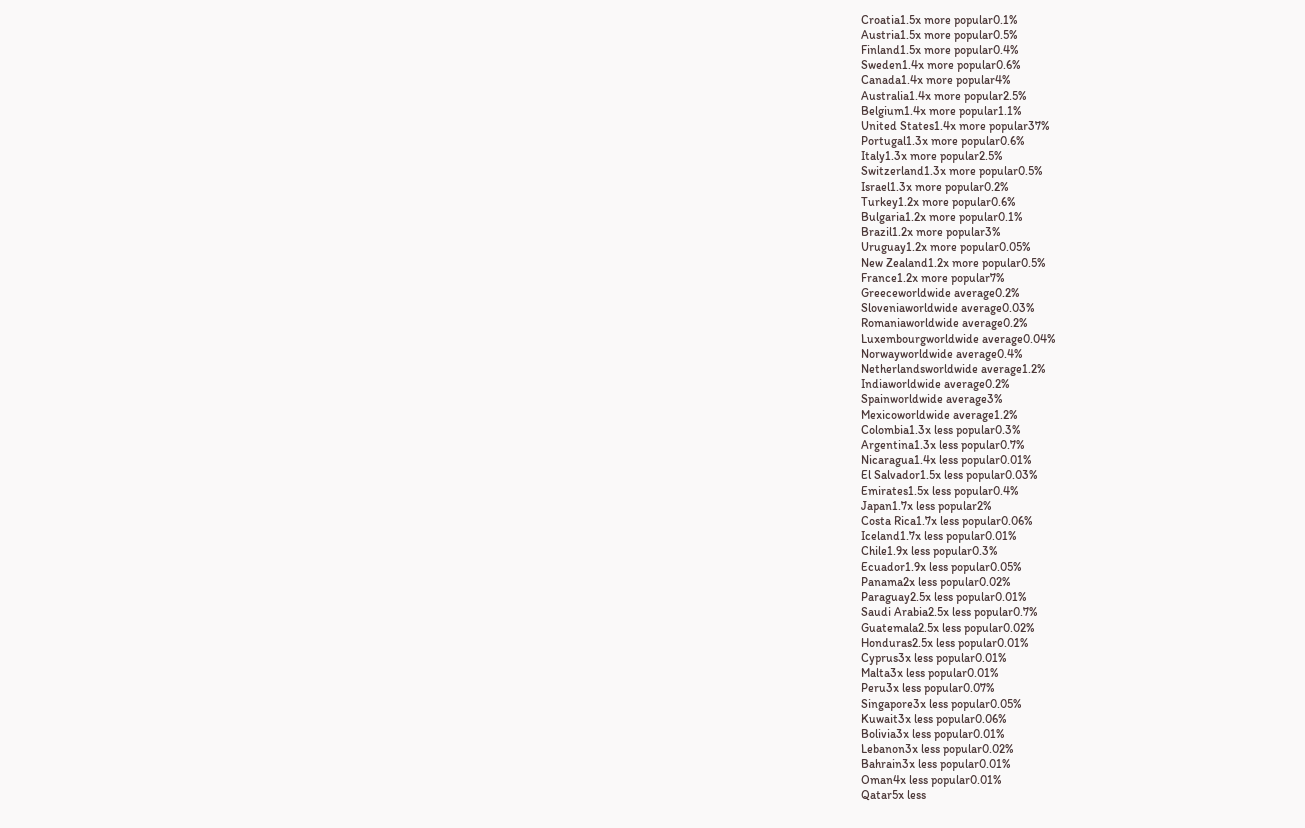Croatia1.5x more popular0.1%
Austria1.5x more popular0.5%
Finland1.5x more popular0.4%
Sweden1.4x more popular0.6%
Canada1.4x more popular4%
Australia1.4x more popular2.5%
Belgium1.4x more popular1.1%
United States1.4x more popular37%
Portugal1.3x more popular0.6%
Italy1.3x more popular2.5%
Switzerland1.3x more popular0.5%
Israel1.3x more popular0.2%
Turkey1.2x more popular0.6%
Bulgaria1.2x more popular0.1%
Brazil1.2x more popular3%
Uruguay1.2x more popular0.05%
New Zealand1.2x more popular0.5%
France1.2x more popular7%
Greeceworldwide average0.2%
Sloveniaworldwide average0.03%
Romaniaworldwide average0.2%
Luxembourgworldwide average0.04%
Norwayworldwide average0.4%
Netherlandsworldwide average1.2%
Indiaworldwide average0.2%
Spainworldwide average3%
Mexicoworldwide average1.2%
Colombia1.3x less popular0.3%
Argentina1.3x less popular0.7%
Nicaragua1.4x less popular0.01%
El Salvador1.5x less popular0.03%
Emirates1.5x less popular0.4%
Japan1.7x less popular2%
Costa Rica1.7x less popular0.06%
Iceland1.7x less popular0.01%
Chile1.9x less popular0.3%
Ecuador1.9x less popular0.05%
Panama2x less popular0.02%
Paraguay2.5x less popular0.01%
Saudi Arabia2.5x less popular0.7%
Guatemala2.5x less popular0.02%
Honduras2.5x less popular0.01%
Cyprus3x less popular0.01%
Malta3x less popular0.01%
Peru3x less popular0.07%
Singapore3x less popular0.05%
Kuwait3x less popular0.06%
Bolivia3x less popular0.01%
Lebanon3x less popular0.02%
Bahrain3x less popular0.01%
Oman4x less popular0.01%
Qatar5x less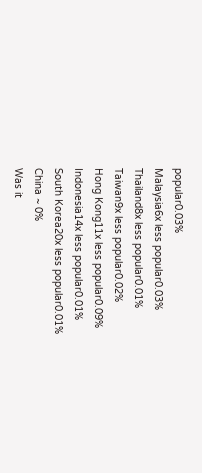popular0.03%
Malaysia6x less popular0.03%
Thailand8x less popular0.01%
Taiwan9x less popular0.02%
Hong Kong11x less popular0.09%
Indonesia14x less popular0.01%
South Korea20x less popular0.01%
China ~ 0%
Was it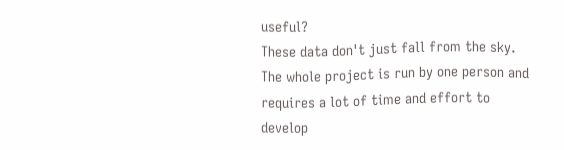useful?
These data don't just fall from the sky.
The whole project is run by one person and requires a lot of time and effort to develop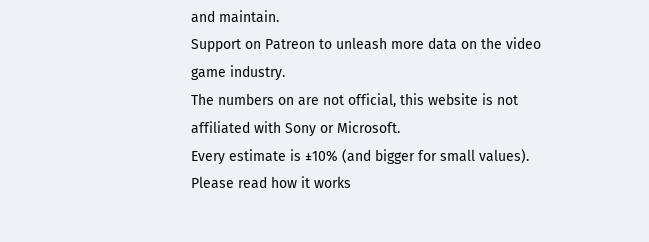and maintain.
Support on Patreon to unleash more data on the video game industry.
The numbers on are not official, this website is not affiliated with Sony or Microsoft.
Every estimate is ±10% (and bigger for small values).
Please read how it works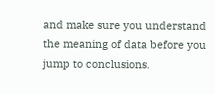and make sure you understand the meaning of data before you jump to conclusions.